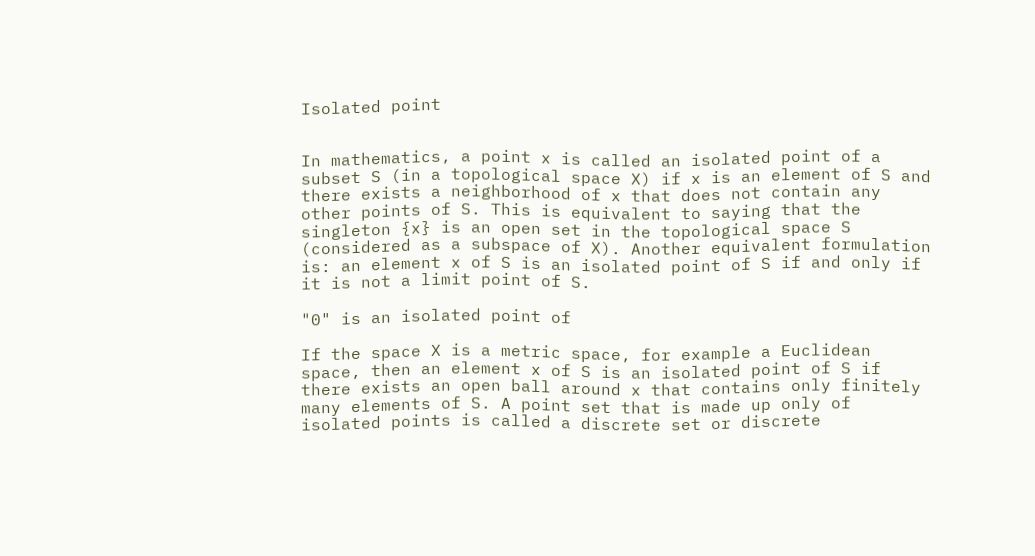Isolated point


In mathematics, a point x is called an isolated point of a subset S (in a topological space X) if x is an element of S and there exists a neighborhood of x that does not contain any other points of S. This is equivalent to saying that the singleton {x} is an open set in the topological space S (considered as a subspace of X). Another equivalent formulation is: an element x of S is an isolated point of S if and only if it is not a limit point of S.

"0" is an isolated point of

If the space X is a metric space, for example a Euclidean space, then an element x of S is an isolated point of S if there exists an open ball around x that contains only finitely many elements of S. A point set that is made up only of isolated points is called a discrete set or discrete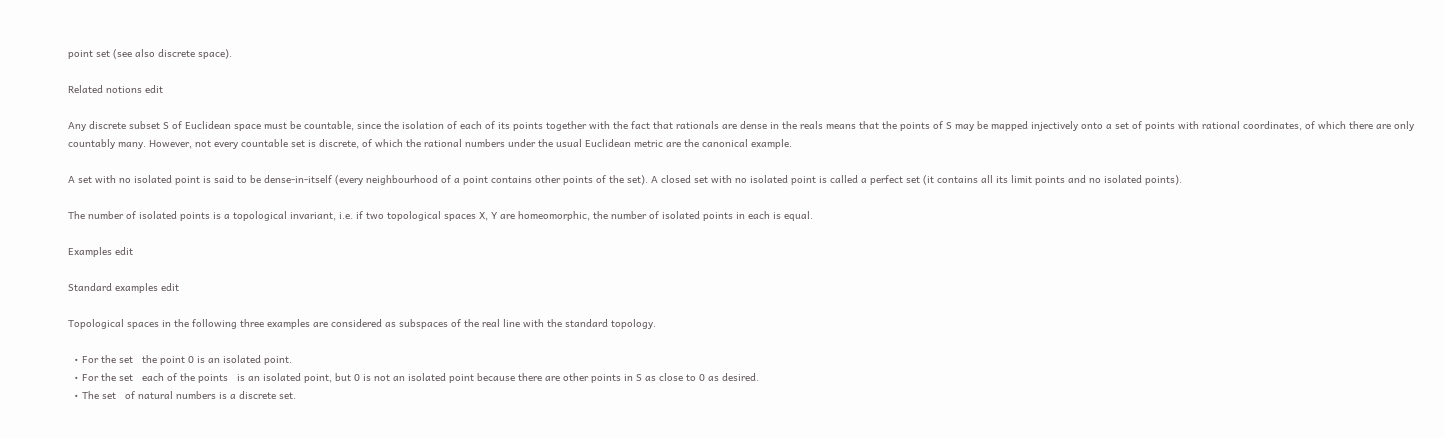point set (see also discrete space).

Related notions edit

Any discrete subset S of Euclidean space must be countable, since the isolation of each of its points together with the fact that rationals are dense in the reals means that the points of S may be mapped injectively onto a set of points with rational coordinates, of which there are only countably many. However, not every countable set is discrete, of which the rational numbers under the usual Euclidean metric are the canonical example.

A set with no isolated point is said to be dense-in-itself (every neighbourhood of a point contains other points of the set). A closed set with no isolated point is called a perfect set (it contains all its limit points and no isolated points).

The number of isolated points is a topological invariant, i.e. if two topological spaces X, Y are homeomorphic, the number of isolated points in each is equal.

Examples edit

Standard examples edit

Topological spaces in the following three examples are considered as subspaces of the real line with the standard topology.

  • For the set   the point 0 is an isolated point.
  • For the set   each of the points   is an isolated point, but 0 is not an isolated point because there are other points in S as close to 0 as desired.
  • The set   of natural numbers is a discrete set.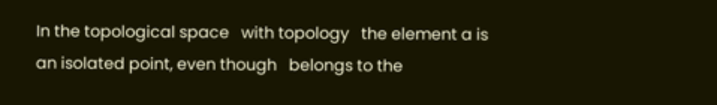In the topological space   with topology   the element a is an isolated point, even though   belongs to the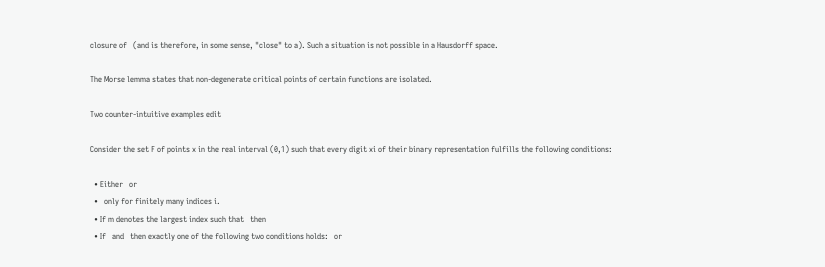closure of   (and is therefore, in some sense, "close" to a). Such a situation is not possible in a Hausdorff space.

The Morse lemma states that non-degenerate critical points of certain functions are isolated.

Two counter-intuitive examples edit

Consider the set F of points x in the real interval (0,1) such that every digit xi of their binary representation fulfills the following conditions:

  • Either   or
  •   only for finitely many indices i.
  • If m denotes the largest index such that   then
  • If   and   then exactly one of the following two conditions holds:   or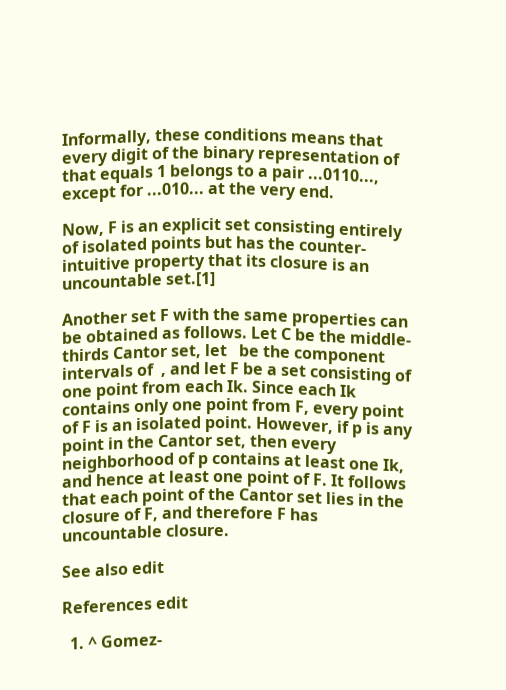Informally, these conditions means that every digit of the binary representation of   that equals 1 belongs to a pair ...0110..., except for ...010... at the very end.

Now, F is an explicit set consisting entirely of isolated points but has the counter-intuitive property that its closure is an uncountable set.[1]

Another set F with the same properties can be obtained as follows. Let C be the middle-thirds Cantor set, let   be the component intervals of  , and let F be a set consisting of one point from each Ik. Since each Ik contains only one point from F, every point of F is an isolated point. However, if p is any point in the Cantor set, then every neighborhood of p contains at least one Ik, and hence at least one point of F. It follows that each point of the Cantor set lies in the closure of F, and therefore F has uncountable closure.

See also edit

References edit

  1. ^ Gomez-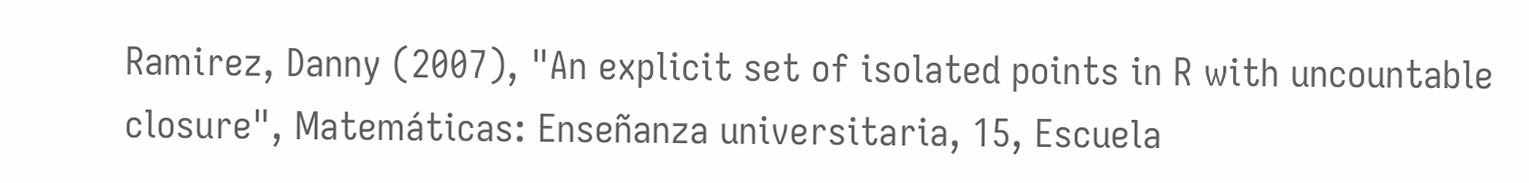Ramirez, Danny (2007), "An explicit set of isolated points in R with uncountable closure", Matemáticas: Enseñanza universitaria, 15, Escuela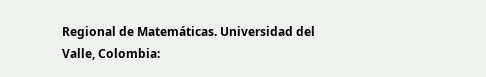Regional de Matemáticas. Universidad del Valle, Colombia: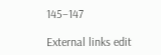145–147

External links edit